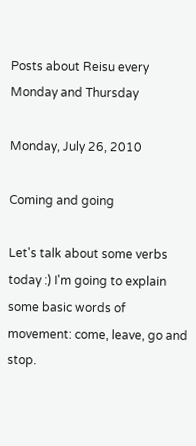Posts about Reisu every Monday and Thursday

Monday, July 26, 2010

Coming and going

Let's talk about some verbs today :) I'm going to explain some basic words of movement: come, leave, go and stop.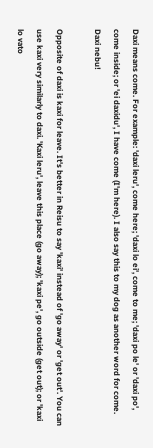Daxi means come. For example: 'daxi leru', come here; 'daxi lo ei', come to me; 'daxi po le' or 'daxi po', come inside; or 'ei daxidu', I have come (I'm here). I also say this to my dog as another word for come. Daxi nebu!

Opposite of daxi is kaxi for leave. It's better in Reisu to say 'kaxi' instead of 'go away' or 'get out'. You can use kaxi very similarly to daxi. 'Kaxi leru', leave this place (go away); 'kaxi pe', go outside (get out); or 'kaxi lo vato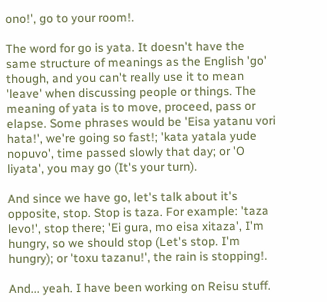ono!', go to your room!.

The word for go is yata. It doesn't have the same structure of meanings as the English 'go' though, and you can't really use it to mean 'leave' when discussing people or things. The meaning of yata is to move, proceed, pass or elapse. Some phrases would be 'Eisa yatanu vori hata!', we're going so fast!; 'kata yatala yude nopuvo', time passed slowly that day; or 'O liyata', you may go (It's your turn).

And since we have go, let's talk about it's opposite, stop. Stop is taza. For example: 'taza levo!', stop there; 'Ei gura, mo eisa xitaza', I'm hungry, so we should stop (Let's stop. I'm hungry); or 'toxu tazanu!', the rain is stopping!.

And... yeah. I have been working on Reisu stuff.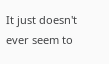It just doesn't ever seem to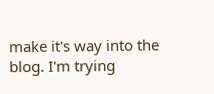make it's way into the blog. I'm trying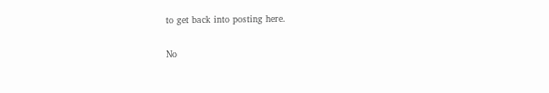to get back into posting here.

No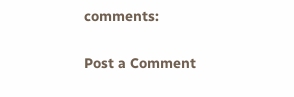comments:

Post a Comment